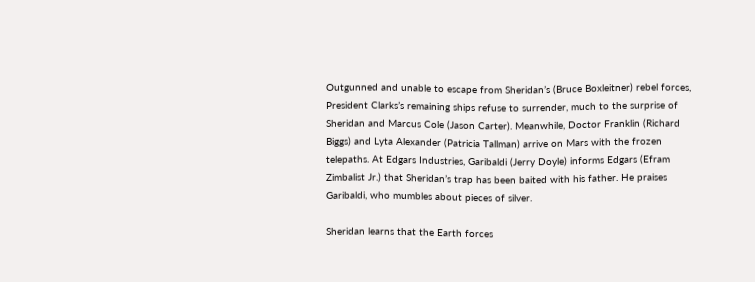Outgunned and unable to escape from Sheridan’s (Bruce Boxleitner) rebel forces, President Clarks’s remaining ships refuse to surrender, much to the surprise of Sheridan and Marcus Cole (Jason Carter). Meanwhile, Doctor Franklin (Richard Biggs) and Lyta Alexander (Patricia Tallman) arrive on Mars with the frozen telepaths. At Edgars Industries, Garibaldi (Jerry Doyle) informs Edgars (Efram Zimbalist Jr.) that Sheridan’s trap has been baited with his father. He praises Garibaldi, who mumbles about pieces of silver.

Sheridan learns that the Earth forces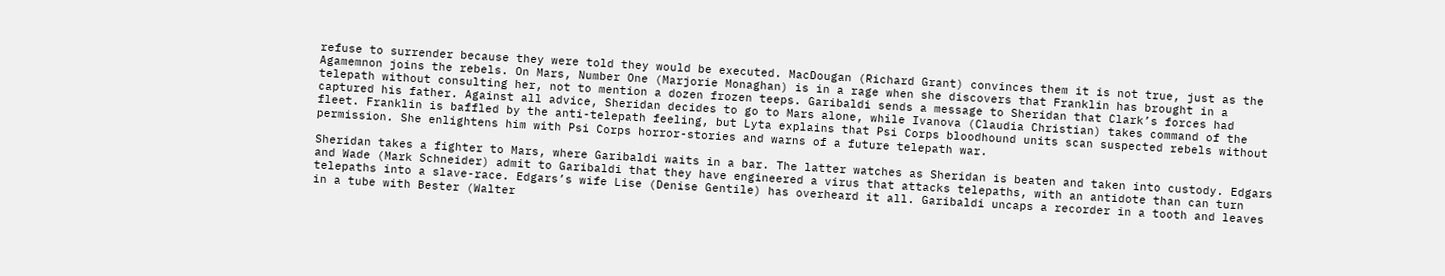refuse to surrender because they were told they would be executed. MacDougan (Richard Grant) convinces them it is not true, just as the Agamemnon joins the rebels. On Mars, Number One (Marjorie Monaghan) is in a rage when she discovers that Franklin has brought in a telepath without consulting her, not to mention a dozen frozen teeps. Garibaldi sends a message to Sheridan that Clark’s forces had captured his father. Against all advice, Sheridan decides to go to Mars alone, while Ivanova (Claudia Christian) takes command of the fleet. Franklin is baffled by the anti-telepath feeling, but Lyta explains that Psi Corps bloodhound units scan suspected rebels without permission. She enlightens him with Psi Corps horror-stories and warns of a future telepath war.

Sheridan takes a fighter to Mars, where Garibaldi waits in a bar. The latter watches as Sheridan is beaten and taken into custody. Edgars and Wade (Mark Schneider) admit to Garibaldi that they have engineered a virus that attacks telepaths, with an antidote than can turn telepaths into a slave-race. Edgars’s wife Lise (Denise Gentile) has overheard it all. Garibaldi uncaps a recorder in a tooth and leaves in a tube with Bester (Walter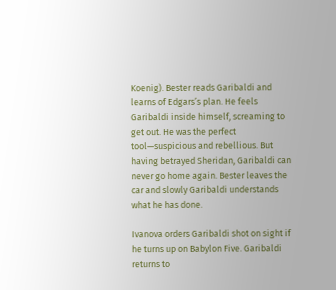Koenig). Bester reads Garibaldi and learns of Edgars’s plan. He feels Garibaldi inside himself, screaming to get out. He was the perfect tool—suspicious and rebellious. But having betrayed Sheridan, Garibaldi can never go home again. Bester leaves the car and slowly Garibaldi understands what he has done.

Ivanova orders Garibaldi shot on sight if he turns up on Babylon Five. Garibaldi returns to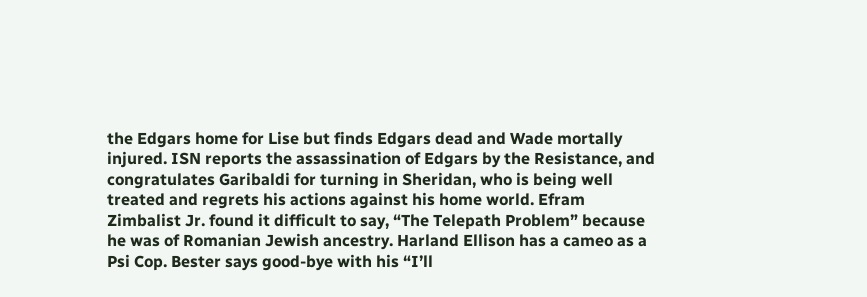the Edgars home for Lise but finds Edgars dead and Wade mortally injured. ISN reports the assassination of Edgars by the Resistance, and congratulates Garibaldi for turning in Sheridan, who is being well treated and regrets his actions against his home world. Efram Zimbalist Jr. found it difficult to say, “The Telepath Problem” because he was of Romanian Jewish ancestry. Harland Ellison has a cameo as a Psi Cop. Bester says good-bye with his “I’ll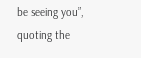be seeing you”, quoting the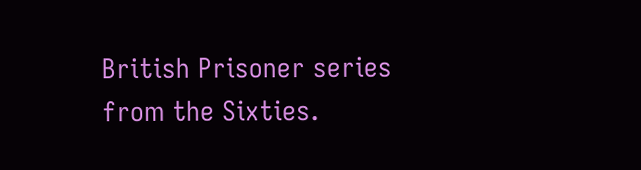British Prisoner series from the Sixties.